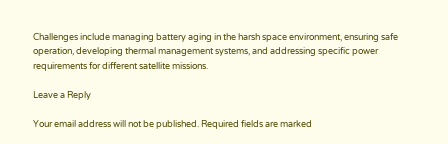Challenges include managing battery aging in the harsh space environment, ensuring safe operation, developing thermal management systems, and addressing specific power requirements for different satellite missions.

Leave a Reply

Your email address will not be published. Required fields are marked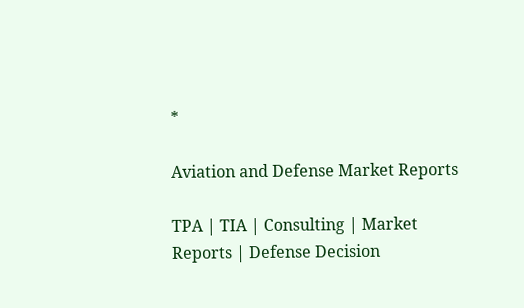*

Aviation and Defense Market Reports

TPA | TIA | Consulting | Market Reports | Defense Decision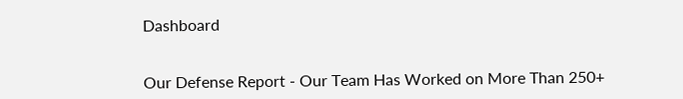Dashboard


Our Defense Report - Our Team Has Worked on More Than 250+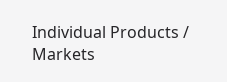Individual Products / Markets